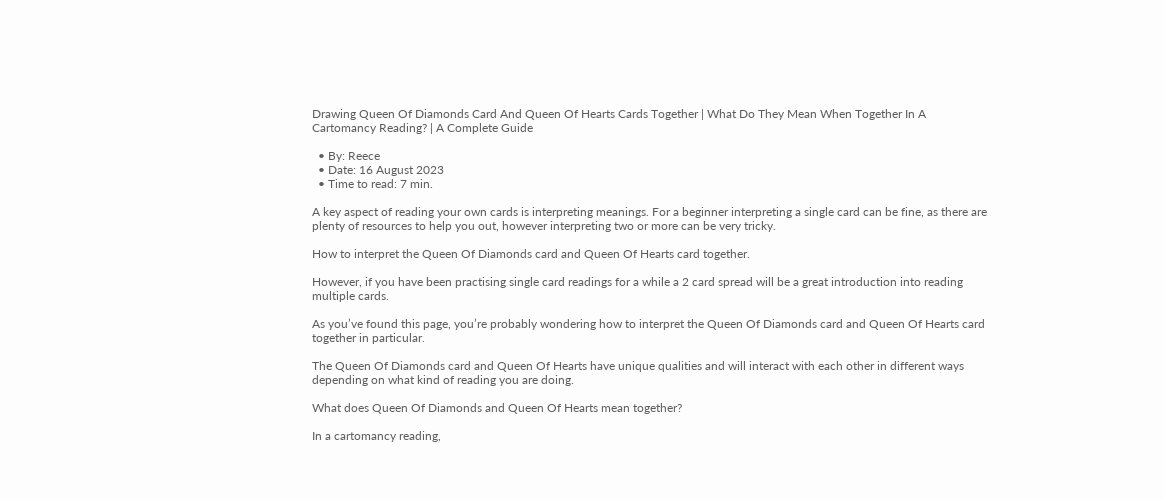Drawing Queen Of Diamonds Card And Queen Of Hearts Cards Together | What Do They Mean When Together In A Cartomancy Reading? | A Complete Guide

  • By: Reece
  • Date: 16 August 2023
  • Time to read: 7 min.

A key aspect of reading your own cards is interpreting meanings. For a beginner interpreting a single card can be fine, as there are plenty of resources to help you out, however interpreting two or more can be very tricky.

How to interpret the Queen Of Diamonds card and Queen Of Hearts card together.

However, if you have been practising single card readings for a while a 2 card spread will be a great introduction into reading multiple cards.

As you’ve found this page, you’re probably wondering how to interpret the Queen Of Diamonds card and Queen Of Hearts card together in particular.

The Queen Of Diamonds card and Queen Of Hearts have unique qualities and will interact with each other in different ways depending on what kind of reading you are doing.

What does Queen Of Diamonds and Queen Of Hearts mean together?

In a cartomancy reading,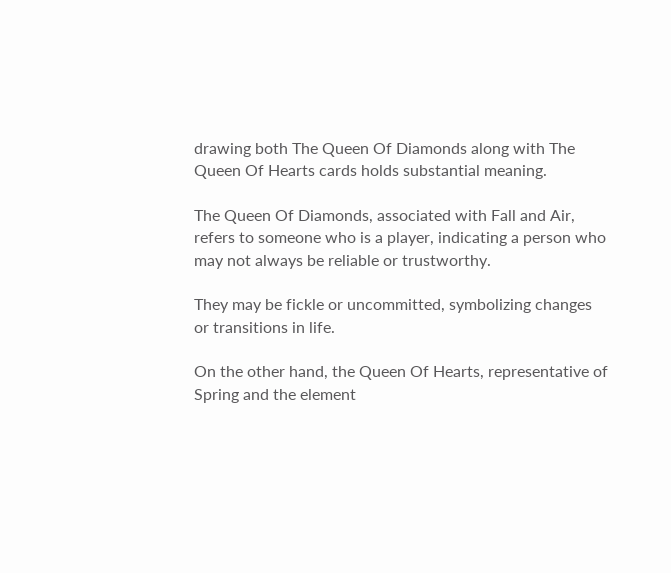drawing both The Queen Of Diamonds along with The Queen Of Hearts cards holds substantial meaning.

The Queen Of Diamonds, associated with Fall and Air, refers to someone who is a player, indicating a person who may not always be reliable or trustworthy.

They may be fickle or uncommitted, symbolizing changes or transitions in life.

On the other hand, the Queen Of Hearts, representative of Spring and the element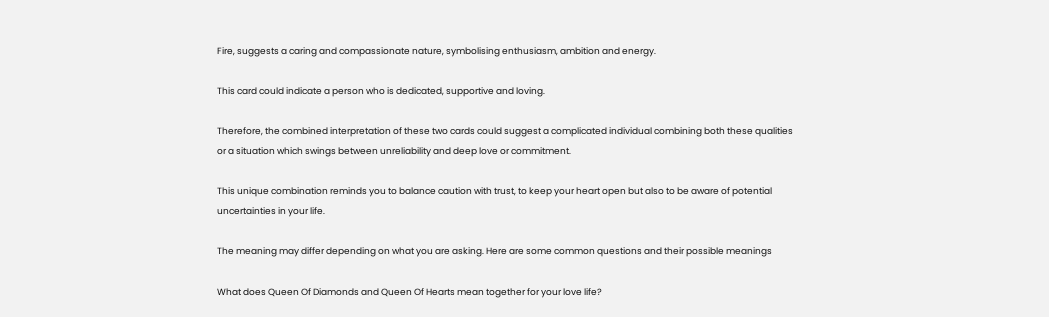Fire, suggests a caring and compassionate nature, symbolising enthusiasm, ambition and energy.

This card could indicate a person who is dedicated, supportive and loving.

Therefore, the combined interpretation of these two cards could suggest a complicated individual combining both these qualities or a situation which swings between unreliability and deep love or commitment.

This unique combination reminds you to balance caution with trust, to keep your heart open but also to be aware of potential uncertainties in your life.

The meaning may differ depending on what you are asking. Here are some common questions and their possible meanings

What does Queen Of Diamonds and Queen Of Hearts mean together for your love life?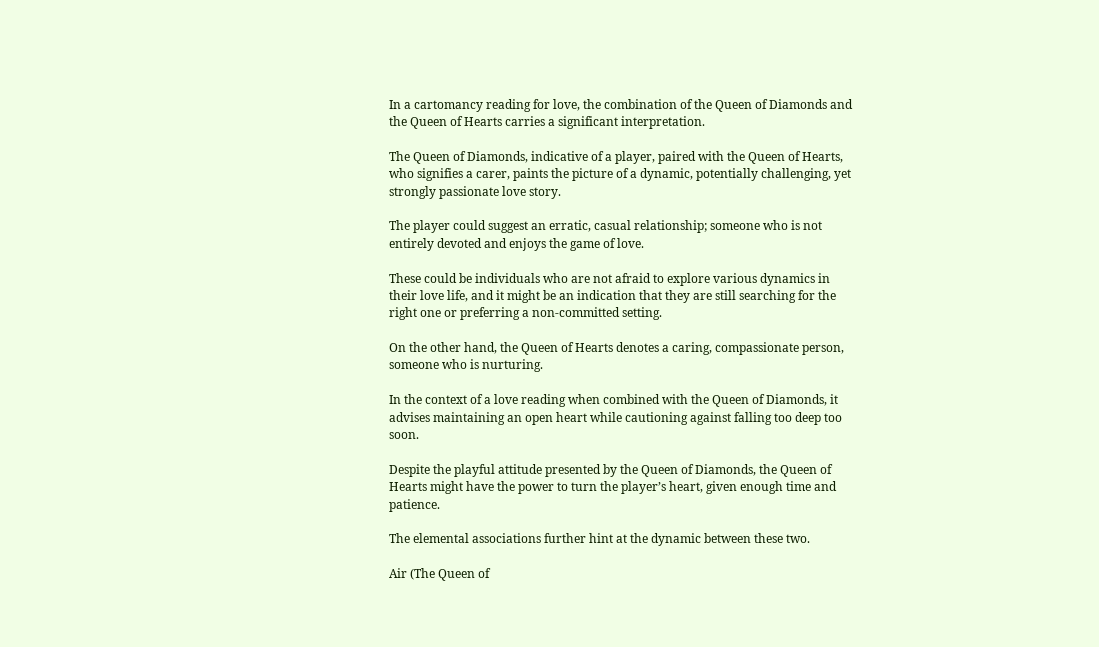In a cartomancy reading for love, the combination of the Queen of Diamonds and the Queen of Hearts carries a significant interpretation.

The Queen of Diamonds, indicative of a player, paired with the Queen of Hearts, who signifies a carer, paints the picture of a dynamic, potentially challenging, yet strongly passionate love story.

The player could suggest an erratic, casual relationship; someone who is not entirely devoted and enjoys the game of love.

These could be individuals who are not afraid to explore various dynamics in their love life, and it might be an indication that they are still searching for the right one or preferring a non-committed setting.

On the other hand, the Queen of Hearts denotes a caring, compassionate person, someone who is nurturing.

In the context of a love reading when combined with the Queen of Diamonds, it advises maintaining an open heart while cautioning against falling too deep too soon.

Despite the playful attitude presented by the Queen of Diamonds, the Queen of Hearts might have the power to turn the player’s heart, given enough time and patience.

The elemental associations further hint at the dynamic between these two.

Air (The Queen of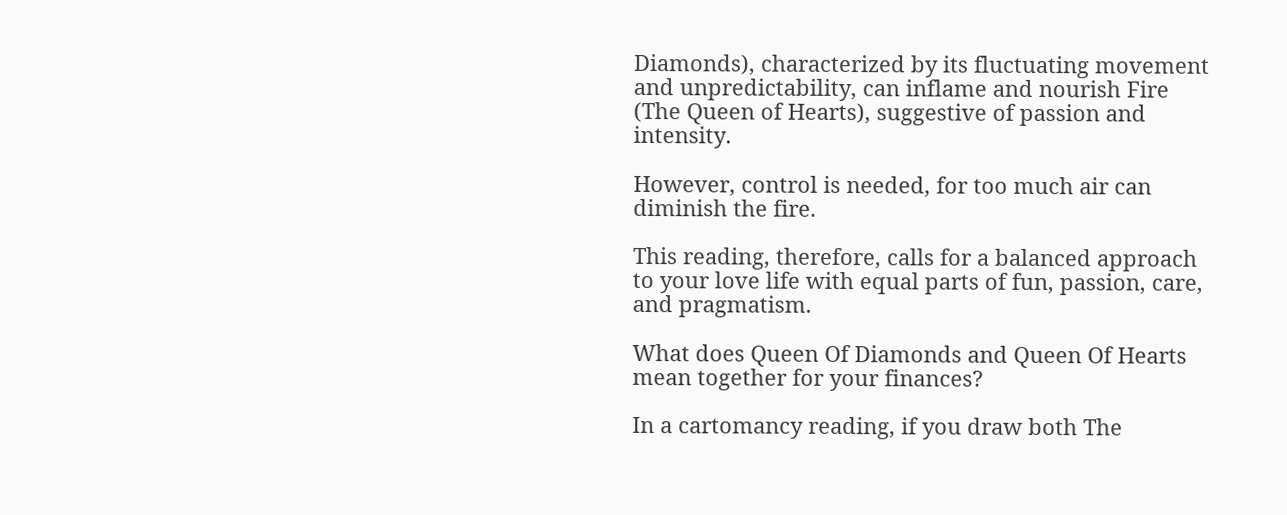Diamonds), characterized by its fluctuating movement and unpredictability, can inflame and nourish Fire (The Queen of Hearts), suggestive of passion and intensity.

However, control is needed, for too much air can diminish the fire.

This reading, therefore, calls for a balanced approach to your love life with equal parts of fun, passion, care, and pragmatism.

What does Queen Of Diamonds and Queen Of Hearts mean together for your finances?

In a cartomancy reading, if you draw both The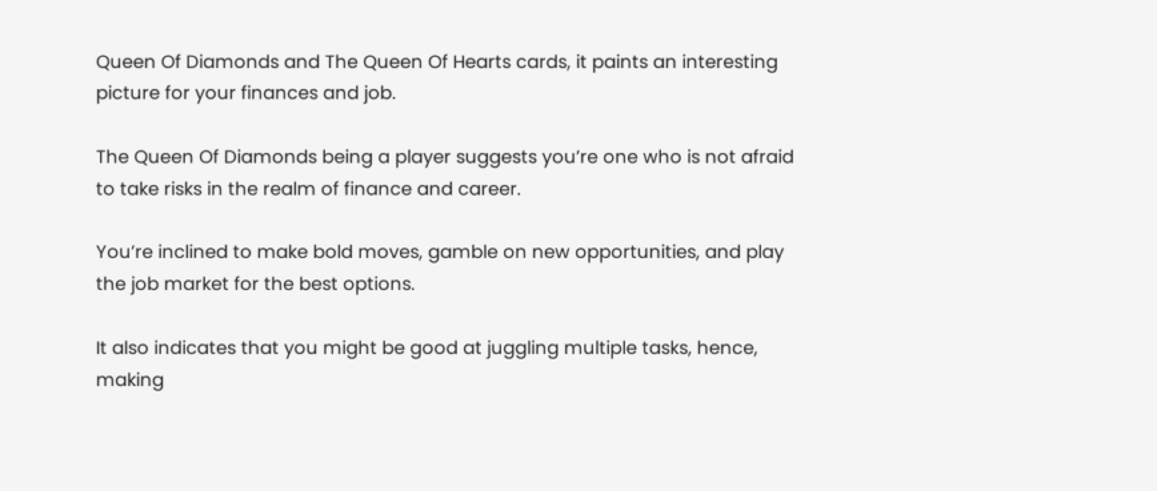Queen Of Diamonds and The Queen Of Hearts cards, it paints an interesting picture for your finances and job.

The Queen Of Diamonds being a player suggests you’re one who is not afraid to take risks in the realm of finance and career.

You’re inclined to make bold moves, gamble on new opportunities, and play the job market for the best options.

It also indicates that you might be good at juggling multiple tasks, hence, making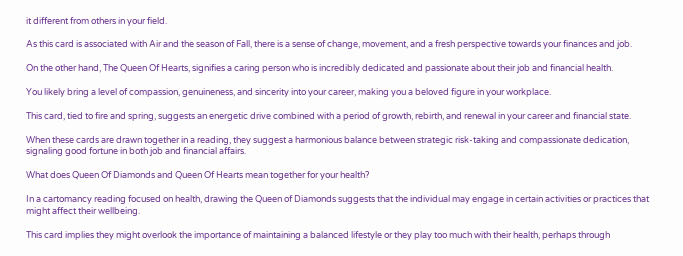it different from others in your field.

As this card is associated with Air and the season of Fall, there is a sense of change, movement, and a fresh perspective towards your finances and job.

On the other hand, The Queen Of Hearts, signifies a caring person who is incredibly dedicated and passionate about their job and financial health.

You likely bring a level of compassion, genuineness, and sincerity into your career, making you a beloved figure in your workplace.

This card, tied to fire and spring, suggests an energetic drive combined with a period of growth, rebirth, and renewal in your career and financial state.

When these cards are drawn together in a reading, they suggest a harmonious balance between strategic risk-taking and compassionate dedication, signaling good fortune in both job and financial affairs.

What does Queen Of Diamonds and Queen Of Hearts mean together for your health?

In a cartomancy reading focused on health, drawing the Queen of Diamonds suggests that the individual may engage in certain activities or practices that might affect their wellbeing.

This card implies they might overlook the importance of maintaining a balanced lifestyle or they play too much with their health, perhaps through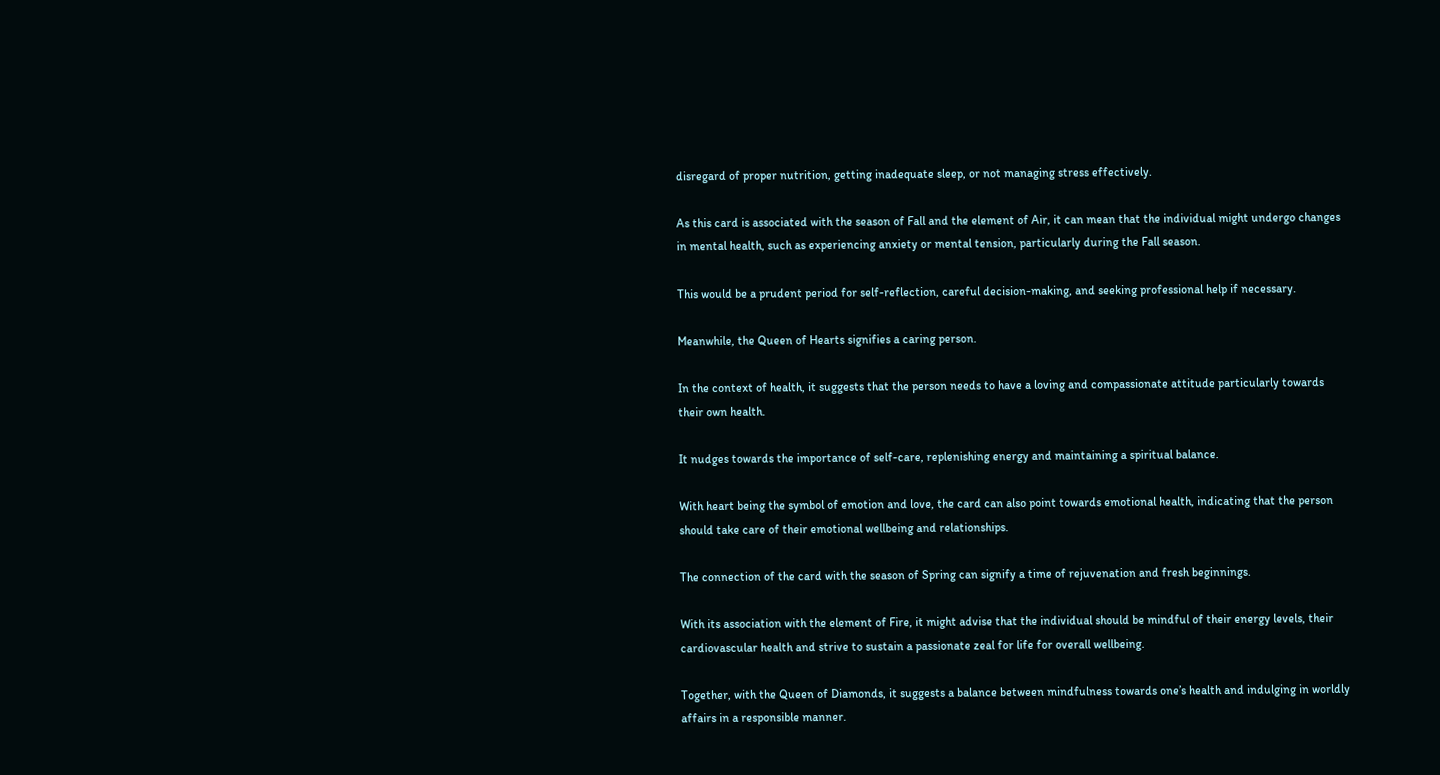disregard of proper nutrition, getting inadequate sleep, or not managing stress effectively.

As this card is associated with the season of Fall and the element of Air, it can mean that the individual might undergo changes in mental health, such as experiencing anxiety or mental tension, particularly during the Fall season.

This would be a prudent period for self-reflection, careful decision-making, and seeking professional help if necessary.

Meanwhile, the Queen of Hearts signifies a caring person.

In the context of health, it suggests that the person needs to have a loving and compassionate attitude particularly towards their own health.

It nudges towards the importance of self-care, replenishing energy and maintaining a spiritual balance.

With heart being the symbol of emotion and love, the card can also point towards emotional health, indicating that the person should take care of their emotional wellbeing and relationships.

The connection of the card with the season of Spring can signify a time of rejuvenation and fresh beginnings.

With its association with the element of Fire, it might advise that the individual should be mindful of their energy levels, their cardiovascular health and strive to sustain a passionate zeal for life for overall wellbeing.

Together, with the Queen of Diamonds, it suggests a balance between mindfulness towards one’s health and indulging in worldly affairs in a responsible manner.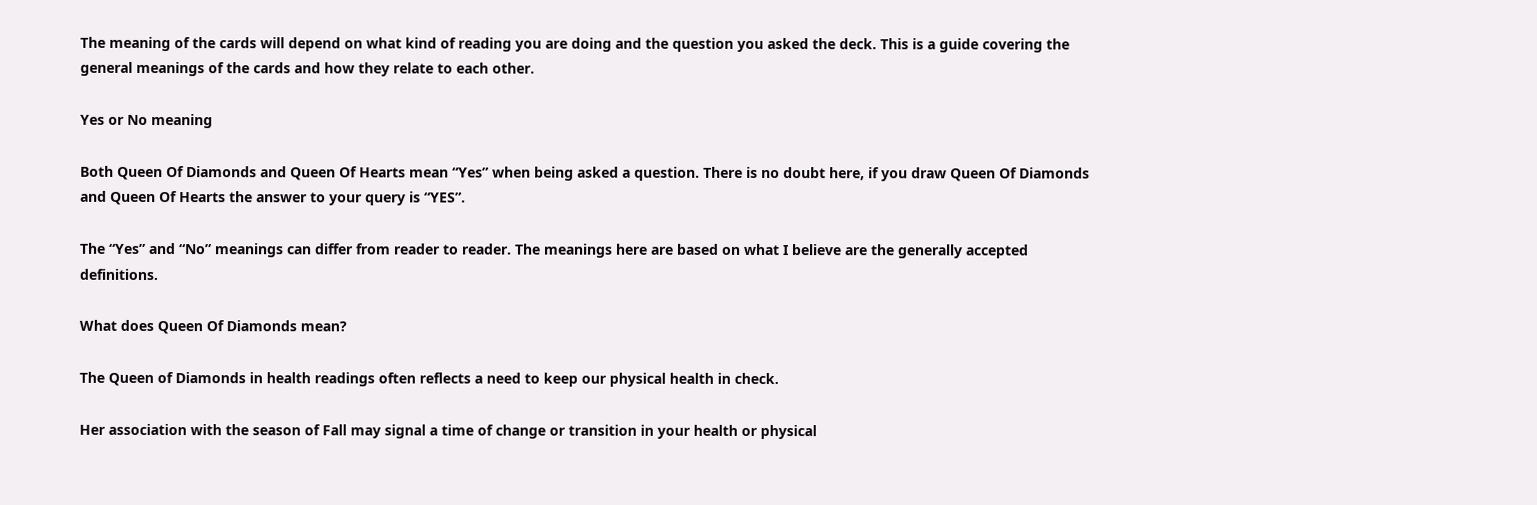The meaning of the cards will depend on what kind of reading you are doing and the question you asked the deck. This is a guide covering the general meanings of the cards and how they relate to each other.

Yes or No meaning

Both Queen Of Diamonds and Queen Of Hearts mean “Yes” when being asked a question. There is no doubt here, if you draw Queen Of Diamonds and Queen Of Hearts the answer to your query is “YES”.

The “Yes” and “No” meanings can differ from reader to reader. The meanings here are based on what I believe are the generally accepted definitions.

What does Queen Of Diamonds mean?

The Queen of Diamonds in health readings often reflects a need to keep our physical health in check.

Her association with the season of Fall may signal a time of change or transition in your health or physical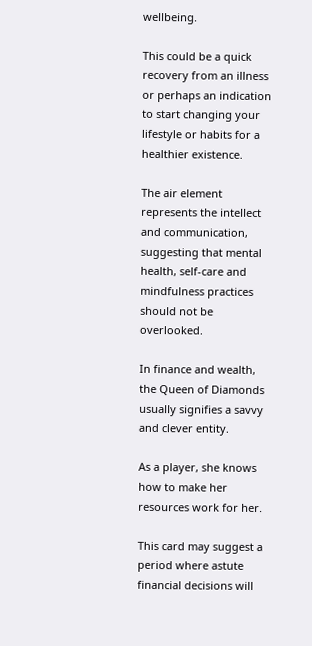wellbeing.

This could be a quick recovery from an illness or perhaps an indication to start changing your lifestyle or habits for a healthier existence.

The air element represents the intellect and communication, suggesting that mental health, self-care and mindfulness practices should not be overlooked.

In finance and wealth, the Queen of Diamonds usually signifies a savvy and clever entity.

As a player, she knows how to make her resources work for her.

This card may suggest a period where astute financial decisions will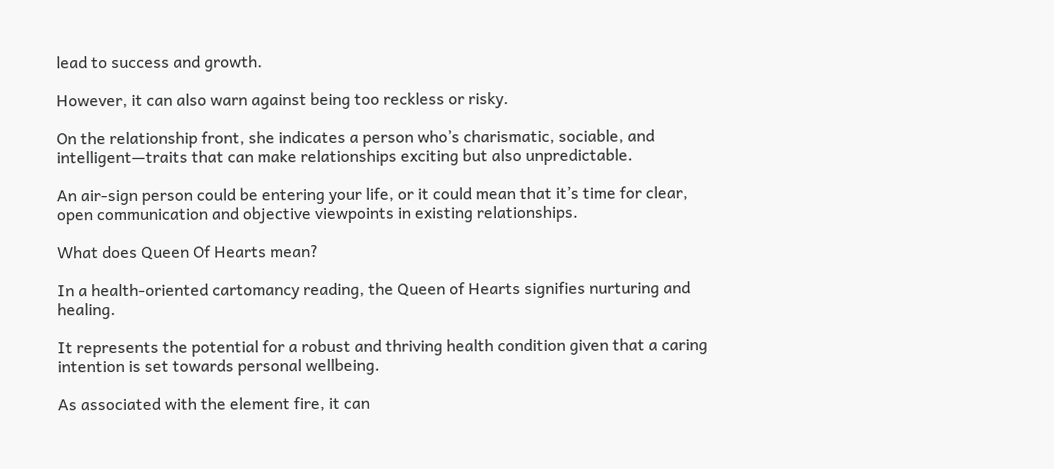lead to success and growth.

However, it can also warn against being too reckless or risky.

On the relationship front, she indicates a person who’s charismatic, sociable, and intelligent—traits that can make relationships exciting but also unpredictable.

An air-sign person could be entering your life, or it could mean that it’s time for clear, open communication and objective viewpoints in existing relationships.

What does Queen Of Hearts mean?

In a health-oriented cartomancy reading, the Queen of Hearts signifies nurturing and healing.

It represents the potential for a robust and thriving health condition given that a caring intention is set towards personal wellbeing.

As associated with the element fire, it can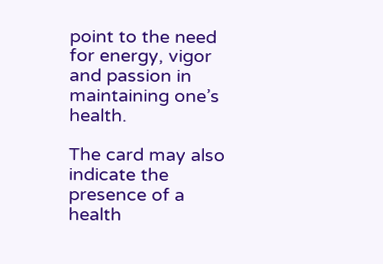point to the need for energy, vigor and passion in maintaining one’s health.

The card may also indicate the presence of a health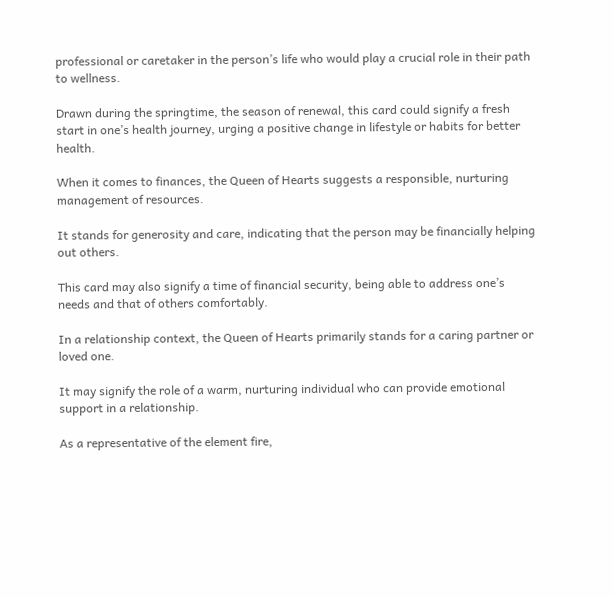professional or caretaker in the person’s life who would play a crucial role in their path to wellness.

Drawn during the springtime, the season of renewal, this card could signify a fresh start in one’s health journey, urging a positive change in lifestyle or habits for better health.

When it comes to finances, the Queen of Hearts suggests a responsible, nurturing management of resources.

It stands for generosity and care, indicating that the person may be financially helping out others.

This card may also signify a time of financial security, being able to address one’s needs and that of others comfortably.

In a relationship context, the Queen of Hearts primarily stands for a caring partner or loved one.

It may signify the role of a warm, nurturing individual who can provide emotional support in a relationship.

As a representative of the element fire,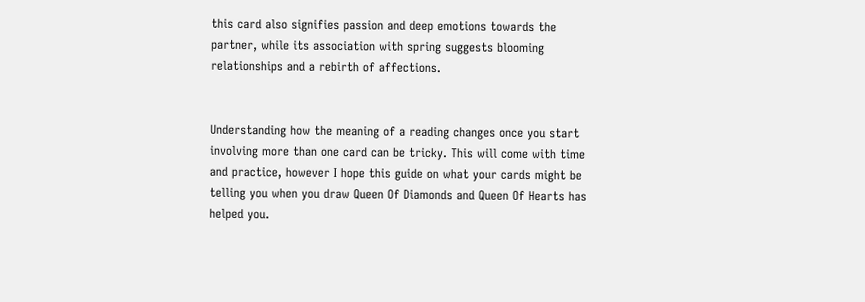this card also signifies passion and deep emotions towards the partner, while its association with spring suggests blooming relationships and a rebirth of affections.


Understanding how the meaning of a reading changes once you start involving more than one card can be tricky. This will come with time and practice, however I hope this guide on what your cards might be telling you when you draw Queen Of Diamonds and Queen Of Hearts has helped you.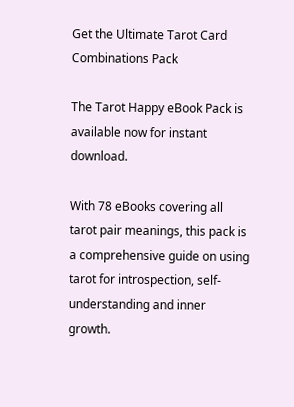Get the Ultimate Tarot Card Combinations Pack

The Tarot Happy eBook Pack is available now for instant download.

With 78 eBooks covering all tarot pair meanings, this pack is a comprehensive guide on using tarot for introspection, self-understanding and inner growth.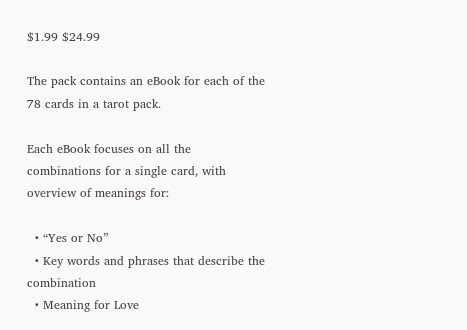$1.99 $24.99

The pack contains an eBook for each of the 78 cards in a tarot pack.

Each eBook focuses on all the combinations for a single card, with overview of meanings for:

  • “Yes or No”
  • Key words and phrases that describe the combination
  • Meaning for Love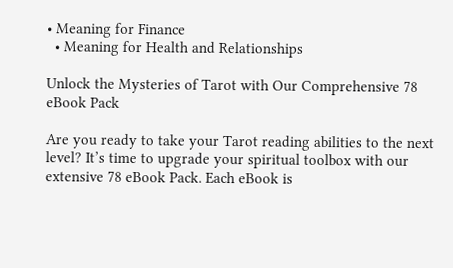• Meaning for Finance
  • Meaning for Health and Relationships

Unlock the Mysteries of Tarot with Our Comprehensive 78 eBook Pack

Are you ready to take your Tarot reading abilities to the next level? It’s time to upgrade your spiritual toolbox with our extensive 78 eBook Pack. Each eBook is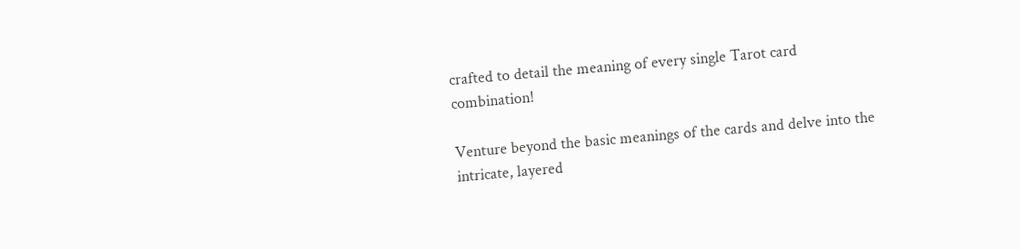crafted to detail the meaning of every single Tarot card combination!

Venture beyond the basic meanings of the cards and delve into the intricate, layered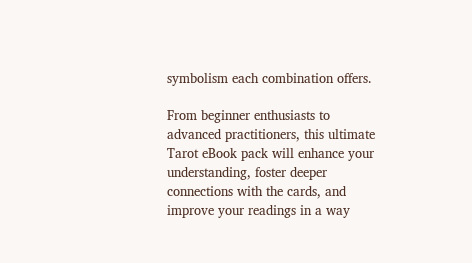symbolism each combination offers.

From beginner enthusiasts to advanced practitioners, this ultimate Tarot eBook pack will enhance your understanding, foster deeper connections with the cards, and improve your readings in a way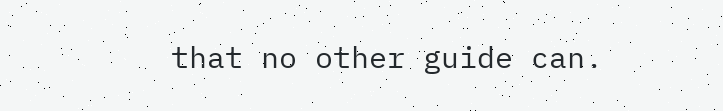that no other guide can.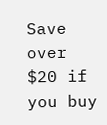Save over $20 if you buy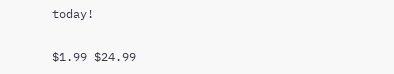today!

$1.99 $24.99